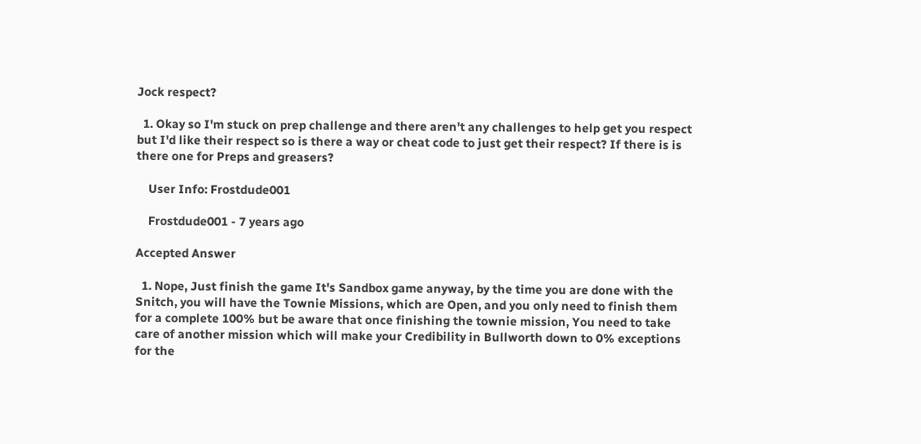Jock respect?

  1. Okay so I'm stuck on prep challenge and there aren't any challenges to help get you respect but I'd like their respect so is there a way or cheat code to just get their respect? If there is is there one for Preps and greasers?

    User Info: Frostdude001

    Frostdude001 - 7 years ago

Accepted Answer

  1. Nope, Just finish the game It's Sandbox game anyway, by the time you are done with the Snitch, you will have the Townie Missions, which are Open, and you only need to finish them for a complete 100% but be aware that once finishing the townie mission, You need to take care of another mission which will make your Credibility in Bullworth down to 0% exceptions for the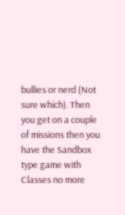bullies or nerd (Not sure which). Then you get on a couple of missions then you have the Sandbox type game with Classes no more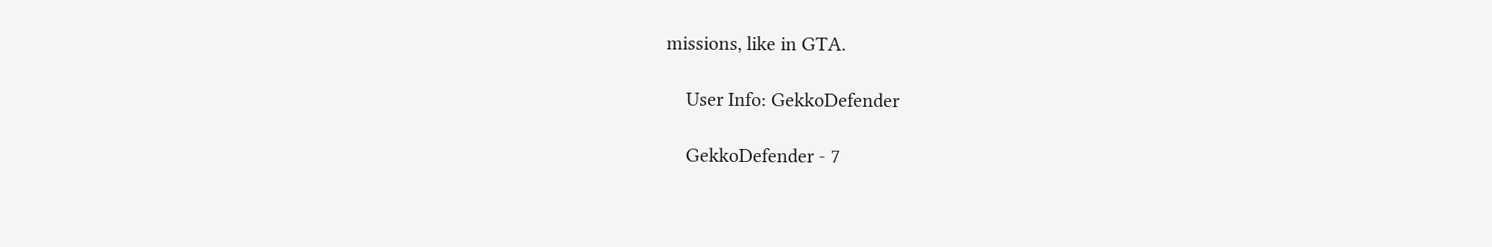missions, like in GTA.

    User Info: GekkoDefender

    GekkoDefender - 7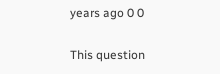years ago 0 0

This question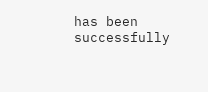has been successfully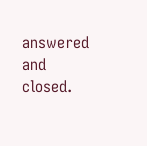answered and closed.